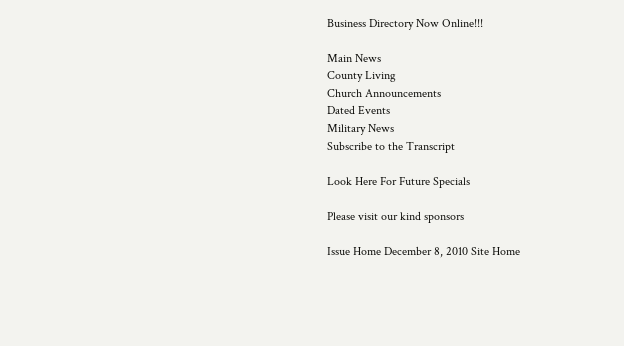Business Directory Now Online!!!

Main News
County Living
Church Announcements
Dated Events
Military News
Subscribe to the Transcript

Look Here For Future Specials

Please visit our kind sponsors

Issue Home December 8, 2010 Site Home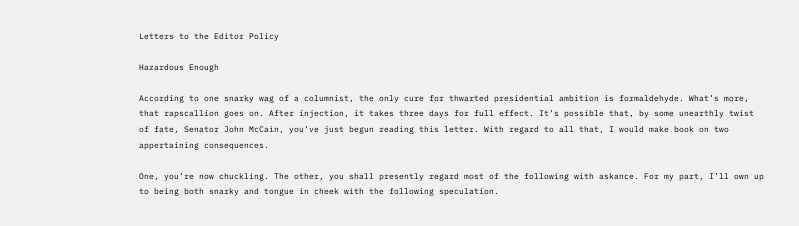Letters to the Editor Policy

Hazardous Enough

According to one snarky wag of a columnist, the only cure for thwarted presidential ambition is formaldehyde. What’s more, that rapscallion goes on. After injection, it takes three days for full effect. It’s possible that, by some unearthly twist of fate, Senator John McCain, you’ve just begun reading this letter. With regard to all that, I would make book on two appertaining consequences.

One, you’re now chuckling. The other, you shall presently regard most of the following with askance. For my part, I’ll own up to being both snarky and tongue in cheek with the following speculation.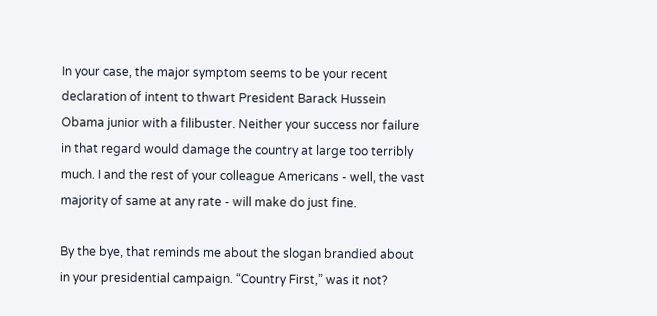In your case, the major symptom seems to be your recent declaration of intent to thwart President Barack Hussein Obama junior with a filibuster. Neither your success nor failure in that regard would damage the country at large too terribly much. I and the rest of your colleague Americans - well, the vast majority of same at any rate - will make do just fine.

By the bye, that reminds me about the slogan brandied about in your presidential campaign. “Country First,” was it not?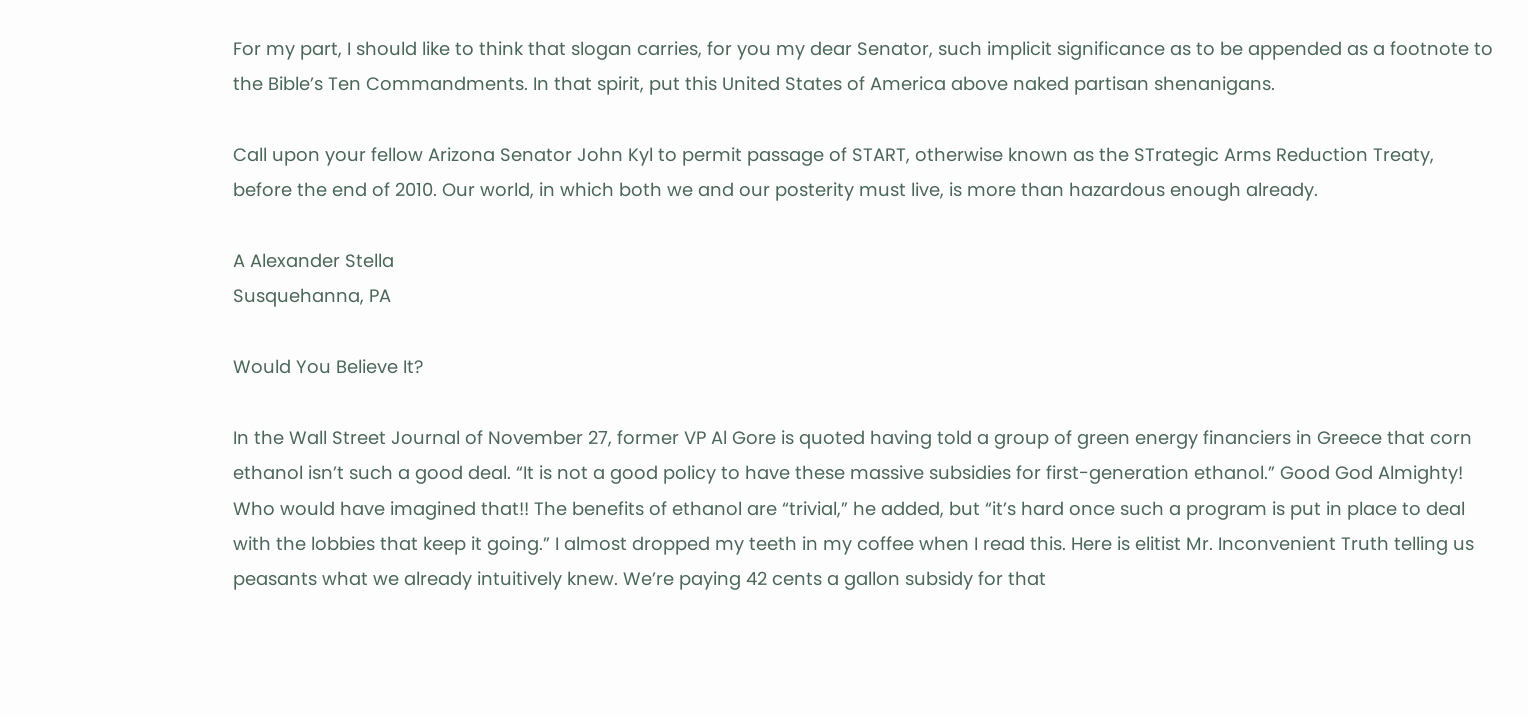For my part, I should like to think that slogan carries, for you my dear Senator, such implicit significance as to be appended as a footnote to the Bible’s Ten Commandments. In that spirit, put this United States of America above naked partisan shenanigans.

Call upon your fellow Arizona Senator John Kyl to permit passage of START, otherwise known as the STrategic Arms Reduction Treaty, before the end of 2010. Our world, in which both we and our posterity must live, is more than hazardous enough already.

A Alexander Stella
Susquehanna, PA

Would You Believe It?

In the Wall Street Journal of November 27, former VP Al Gore is quoted having told a group of green energy financiers in Greece that corn ethanol isn’t such a good deal. “It is not a good policy to have these massive subsidies for first-generation ethanol.” Good God Almighty! Who would have imagined that!! The benefits of ethanol are “trivial,” he added, but “it’s hard once such a program is put in place to deal with the lobbies that keep it going.” I almost dropped my teeth in my coffee when I read this. Here is elitist Mr. Inconvenient Truth telling us peasants what we already intuitively knew. We’re paying 42 cents a gallon subsidy for that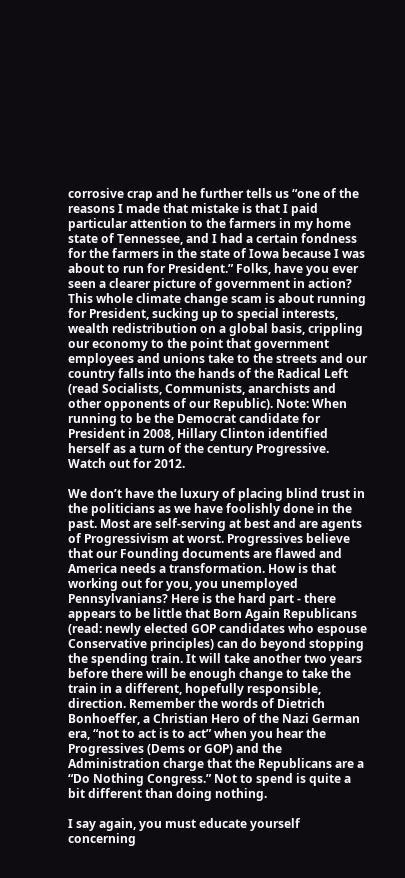corrosive crap and he further tells us “one of the reasons I made that mistake is that I paid particular attention to the farmers in my home state of Tennessee, and I had a certain fondness for the farmers in the state of Iowa because I was about to run for President.” Folks, have you ever seen a clearer picture of government in action? This whole climate change scam is about running for President, sucking up to special interests, wealth redistribution on a global basis, crippling our economy to the point that government employees and unions take to the streets and our country falls into the hands of the Radical Left (read Socialists, Communists, anarchists and other opponents of our Republic). Note: When running to be the Democrat candidate for President in 2008, Hillary Clinton identified herself as a turn of the century Progressive. Watch out for 2012.

We don’t have the luxury of placing blind trust in the politicians as we have foolishly done in the past. Most are self-serving at best and are agents of Progressivism at worst. Progressives believe that our Founding documents are flawed and America needs a transformation. How is that working out for you, you unemployed Pennsylvanians? Here is the hard part - there appears to be little that Born Again Republicans (read: newly elected GOP candidates who espouse Conservative principles) can do beyond stopping the spending train. It will take another two years before there will be enough change to take the train in a different, hopefully responsible, direction. Remember the words of Dietrich Bonhoeffer, a Christian Hero of the Nazi German era, “not to act is to act” when you hear the Progressives (Dems or GOP) and the Administration charge that the Republicans are a “Do Nothing Congress.” Not to spend is quite a bit different than doing nothing.

I say again, you must educate yourself concerning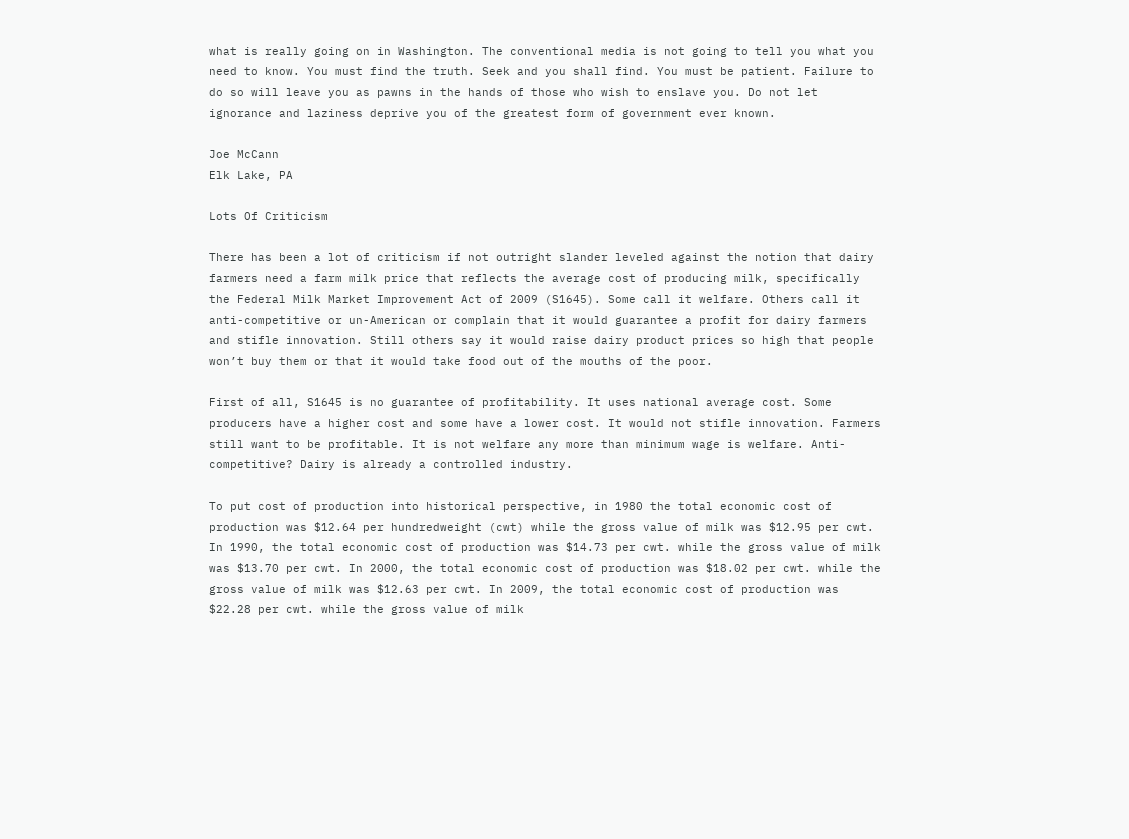what is really going on in Washington. The conventional media is not going to tell you what you need to know. You must find the truth. Seek and you shall find. You must be patient. Failure to do so will leave you as pawns in the hands of those who wish to enslave you. Do not let ignorance and laziness deprive you of the greatest form of government ever known.

Joe McCann
Elk Lake, PA

Lots Of Criticism

There has been a lot of criticism if not outright slander leveled against the notion that dairy farmers need a farm milk price that reflects the average cost of producing milk, specifically the Federal Milk Market Improvement Act of 2009 (S1645). Some call it welfare. Others call it anti-competitive or un-American or complain that it would guarantee a profit for dairy farmers and stifle innovation. Still others say it would raise dairy product prices so high that people won’t buy them or that it would take food out of the mouths of the poor.

First of all, S1645 is no guarantee of profitability. It uses national average cost. Some producers have a higher cost and some have a lower cost. It would not stifle innovation. Farmers still want to be profitable. It is not welfare any more than minimum wage is welfare. Anti-competitive? Dairy is already a controlled industry.

To put cost of production into historical perspective, in 1980 the total economic cost of production was $12.64 per hundredweight (cwt) while the gross value of milk was $12.95 per cwt. In 1990, the total economic cost of production was $14.73 per cwt. while the gross value of milk was $13.70 per cwt. In 2000, the total economic cost of production was $18.02 per cwt. while the gross value of milk was $12.63 per cwt. In 2009, the total economic cost of production was $22.28 per cwt. while the gross value of milk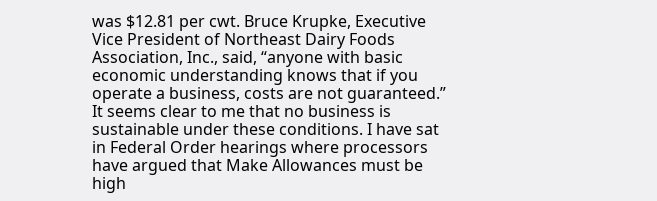was $12.81 per cwt. Bruce Krupke, Executive Vice President of Northeast Dairy Foods Association, Inc., said, “anyone with basic economic understanding knows that if you operate a business, costs are not guaranteed.” It seems clear to me that no business is sustainable under these conditions. I have sat in Federal Order hearings where processors have argued that Make Allowances must be high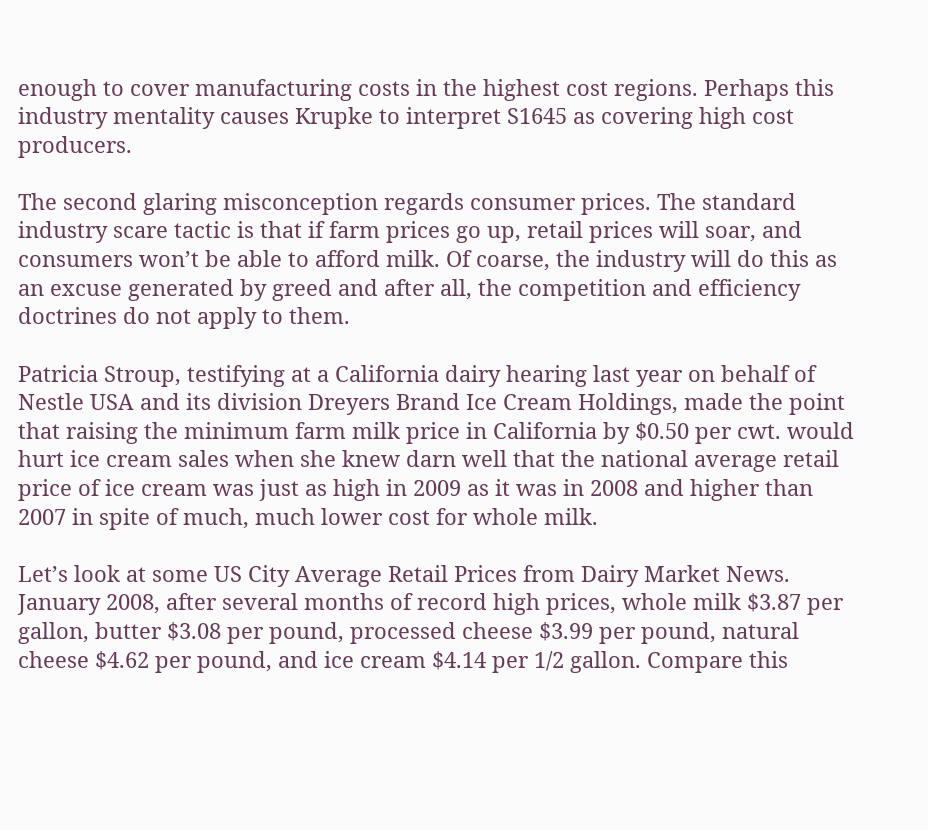enough to cover manufacturing costs in the highest cost regions. Perhaps this industry mentality causes Krupke to interpret S1645 as covering high cost producers.

The second glaring misconception regards consumer prices. The standard industry scare tactic is that if farm prices go up, retail prices will soar, and consumers won’t be able to afford milk. Of coarse, the industry will do this as an excuse generated by greed and after all, the competition and efficiency doctrines do not apply to them.

Patricia Stroup, testifying at a California dairy hearing last year on behalf of Nestle USA and its division Dreyers Brand Ice Cream Holdings, made the point that raising the minimum farm milk price in California by $0.50 per cwt. would hurt ice cream sales when she knew darn well that the national average retail price of ice cream was just as high in 2009 as it was in 2008 and higher than 2007 in spite of much, much lower cost for whole milk.

Let’s look at some US City Average Retail Prices from Dairy Market News. January 2008, after several months of record high prices, whole milk $3.87 per gallon, butter $3.08 per pound, processed cheese $3.99 per pound, natural cheese $4.62 per pound, and ice cream $4.14 per 1/2 gallon. Compare this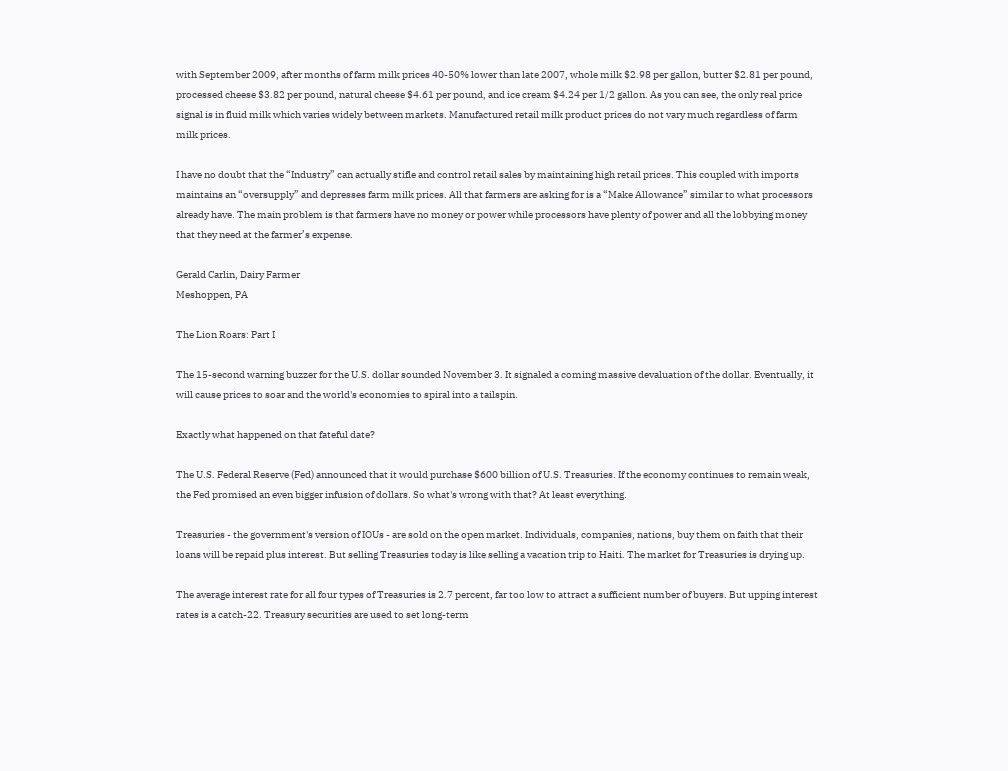with September 2009, after months of farm milk prices 40-50% lower than late 2007, whole milk $2.98 per gallon, butter $2.81 per pound, processed cheese $3.82 per pound, natural cheese $4.61 per pound, and ice cream $4.24 per 1/2 gallon. As you can see, the only real price signal is in fluid milk which varies widely between markets. Manufactured retail milk product prices do not vary much regardless of farm milk prices.

I have no doubt that the “Industry” can actually stifle and control retail sales by maintaining high retail prices. This coupled with imports maintains an “oversupply” and depresses farm milk prices. All that farmers are asking for is a “Make Allowance” similar to what processors already have. The main problem is that farmers have no money or power while processors have plenty of power and all the lobbying money that they need at the farmer’s expense.

Gerald Carlin, Dairy Farmer
Meshoppen, PA

The Lion Roars: Part I

The 15-second warning buzzer for the U.S. dollar sounded November 3. It signaled a coming massive devaluation of the dollar. Eventually, it will cause prices to soar and the world's economies to spiral into a tailspin.

Exactly what happened on that fateful date?

The U.S. Federal Reserve (Fed) announced that it would purchase $600 billion of U.S. Treasuries. If the economy continues to remain weak, the Fed promised an even bigger infusion of dollars. So what's wrong with that? At least everything.

Treasuries - the government's version of IOUs - are sold on the open market. Individuals, companies, nations, buy them on faith that their loans will be repaid plus interest. But selling Treasuries today is like selling a vacation trip to Haiti. The market for Treasuries is drying up.

The average interest rate for all four types of Treasuries is 2.7 percent, far too low to attract a sufficient number of buyers. But upping interest rates is a catch-22. Treasury securities are used to set long-term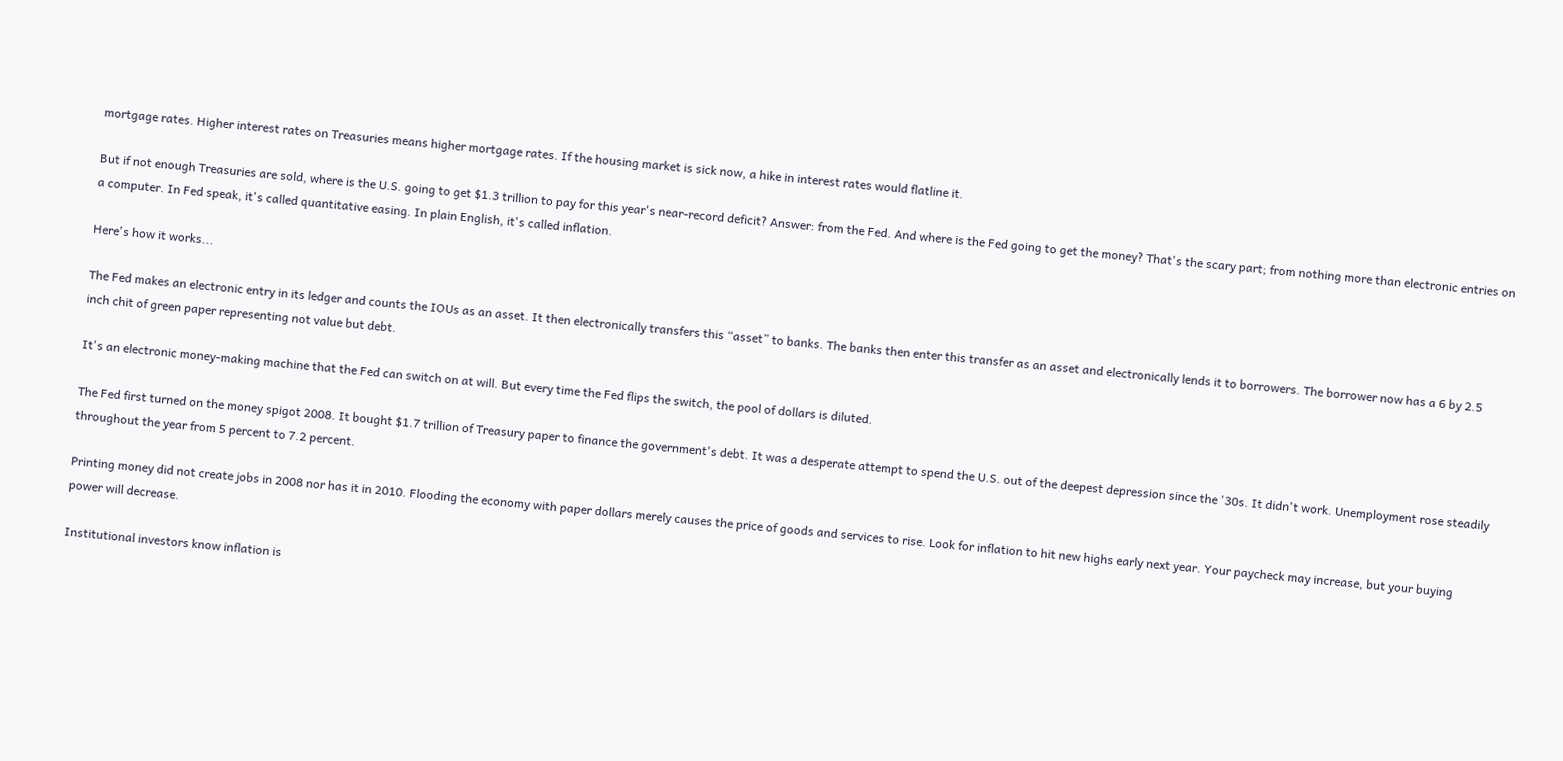mortgage rates. Higher interest rates on Treasuries means higher mortgage rates. If the housing market is sick now, a hike in interest rates would flatline it.

But if not enough Treasuries are sold, where is the U.S. going to get $1.3 trillion to pay for this year's near-record deficit? Answer: from the Fed. And where is the Fed going to get the money? That's the scary part; from nothing more than electronic entries on a computer. In Fed speak, it's called quantitative easing. In plain English, it's called inflation.

Here's how it works...

The Fed makes an electronic entry in its ledger and counts the IOUs as an asset. It then electronically transfers this “asset” to banks. The banks then enter this transfer as an asset and electronically lends it to borrowers. The borrower now has a 6 by 2.5 inch chit of green paper representing not value but debt.

It's an electronic money-making machine that the Fed can switch on at will. But every time the Fed flips the switch, the pool of dollars is diluted.

The Fed first turned on the money spigot 2008. It bought $1.7 trillion of Treasury paper to finance the government's debt. It was a desperate attempt to spend the U.S. out of the deepest depression since the '30s. It didn't work. Unemployment rose steadily throughout the year from 5 percent to 7.2 percent.

Printing money did not create jobs in 2008 nor has it in 2010. Flooding the economy with paper dollars merely causes the price of goods and services to rise. Look for inflation to hit new highs early next year. Your paycheck may increase, but your buying power will decrease.

Institutional investors know inflation is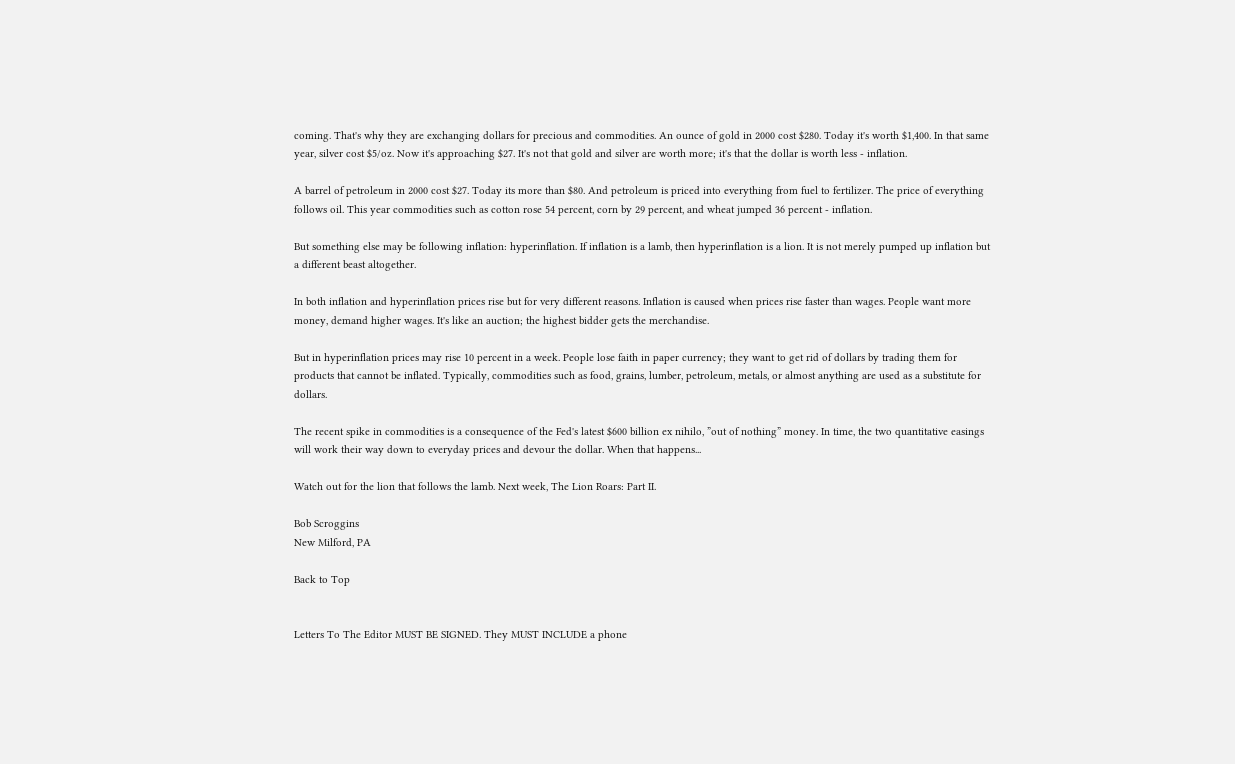coming. That's why they are exchanging dollars for precious and commodities. An ounce of gold in 2000 cost $280. Today it's worth $1,400. In that same year, silver cost $5/oz. Now it's approaching $27. It's not that gold and silver are worth more; it's that the dollar is worth less - inflation.

A barrel of petroleum in 2000 cost $27. Today its more than $80. And petroleum is priced into everything from fuel to fertilizer. The price of everything follows oil. This year commodities such as cotton rose 54 percent, corn by 29 percent, and wheat jumped 36 percent - inflation.

But something else may be following inflation: hyperinflation. If inflation is a lamb, then hyperinflation is a lion. It is not merely pumped up inflation but a different beast altogether.

In both inflation and hyperinflation prices rise but for very different reasons. Inflation is caused when prices rise faster than wages. People want more money, demand higher wages. It's like an auction; the highest bidder gets the merchandise.

But in hyperinflation prices may rise 10 percent in a week. People lose faith in paper currency; they want to get rid of dollars by trading them for products that cannot be inflated. Typically, commodities such as food, grains, lumber, petroleum, metals, or almost anything are used as a substitute for dollars.

The recent spike in commodities is a consequence of the Fed's latest $600 billion ex nihilo, ”out of nothing” money. In time, the two quantitative easings will work their way down to everyday prices and devour the dollar. When that happens...

Watch out for the lion that follows the lamb. Next week, The Lion Roars: Part II.

Bob Scroggins
New Milford, PA

Back to Top


Letters To The Editor MUST BE SIGNED. They MUST INCLUDE a phone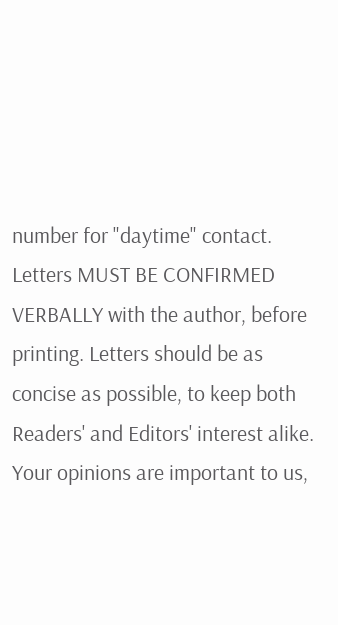number for "daytime" contact. Letters MUST BE CONFIRMED VERBALLY with the author, before printing. Letters should be as concise as possible, to keep both Readers' and Editors' interest alike. Your opinions are important to us,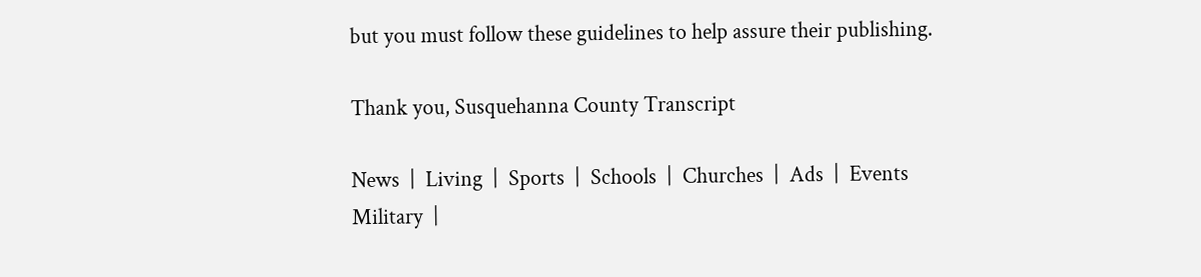but you must follow these guidelines to help assure their publishing.

Thank you, Susquehanna County Transcript

News  |  Living  |  Sports  |  Schools  |  Churches  |  Ads  |  Events
Military  |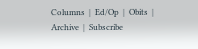Columns  |  Ed/Op  |  Obits  | Archive  |  Subscribe